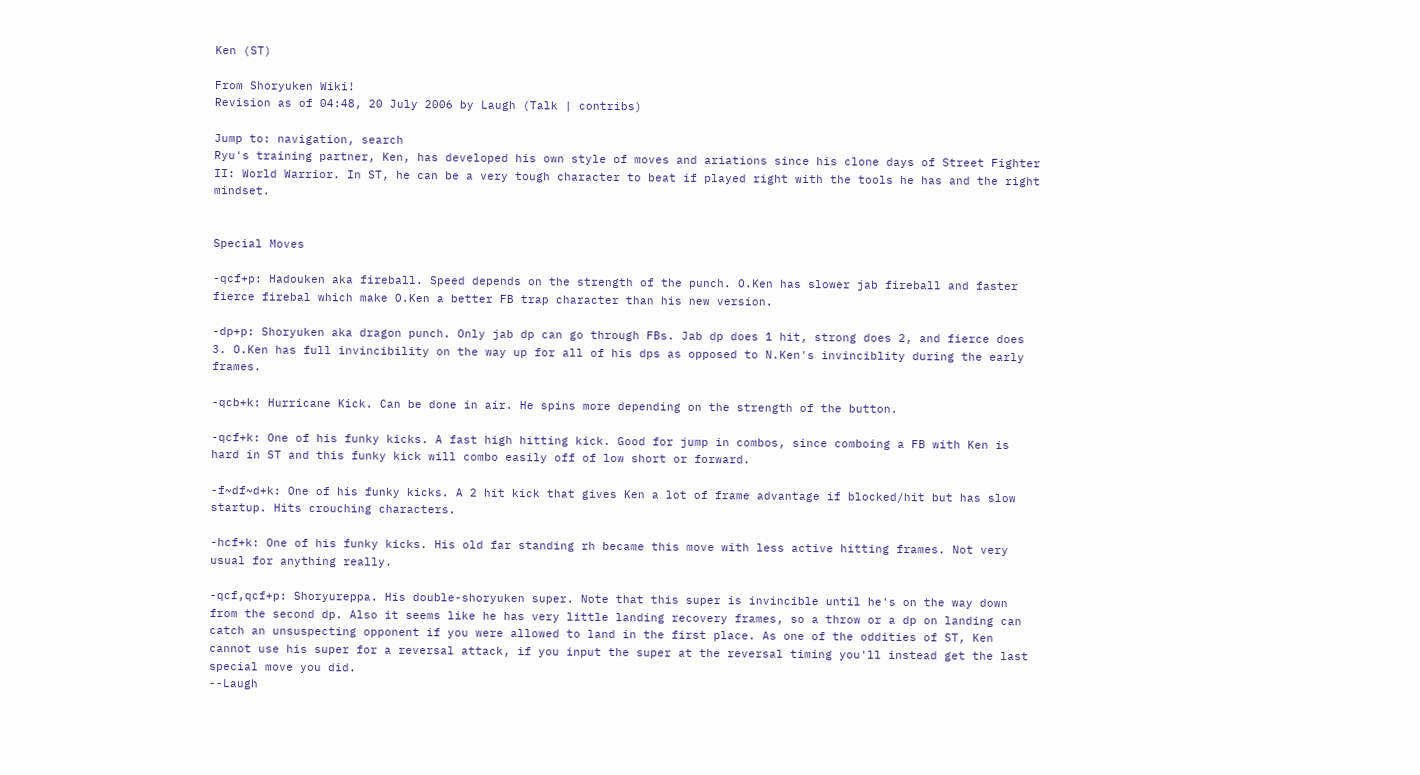Ken (ST)

From Shoryuken Wiki!
Revision as of 04:48, 20 July 2006 by Laugh (Talk | contribs)

Jump to: navigation, search
Ryu's training partner, Ken, has developed his own style of moves and ariations since his clone days of Street Fighter II: World Warrior. In ST, he can be a very tough character to beat if played right with the tools he has and the right mindset.


Special Moves

-qcf+p: Hadouken aka fireball. Speed depends on the strength of the punch. O.Ken has slower jab fireball and faster fierce firebal which make O.Ken a better FB trap character than his new version.

-dp+p: Shoryuken aka dragon punch. Only jab dp can go through FBs. Jab dp does 1 hit, strong does 2, and fierce does 3. O.Ken has full invincibility on the way up for all of his dps as opposed to N.Ken's invinciblity during the early frames.

-qcb+k: Hurricane Kick. Can be done in air. He spins more depending on the strength of the button.

-qcf+k: One of his funky kicks. A fast high hitting kick. Good for jump in combos, since comboing a FB with Ken is hard in ST and this funky kick will combo easily off of low short or forward.

-f~df~d+k: One of his funky kicks. A 2 hit kick that gives Ken a lot of frame advantage if blocked/hit but has slow startup. Hits crouching characters.

-hcf+k: One of his funky kicks. His old far standing rh became this move with less active hitting frames. Not very usual for anything really.

-qcf,qcf+p: Shoryureppa. His double-shoryuken super. Note that this super is invincible until he's on the way down from the second dp. Also it seems like he has very little landing recovery frames, so a throw or a dp on landing can catch an unsuspecting opponent if you were allowed to land in the first place. As one of the oddities of ST, Ken cannot use his super for a reversal attack, if you input the super at the reversal timing you'll instead get the last special move you did.
--Laugh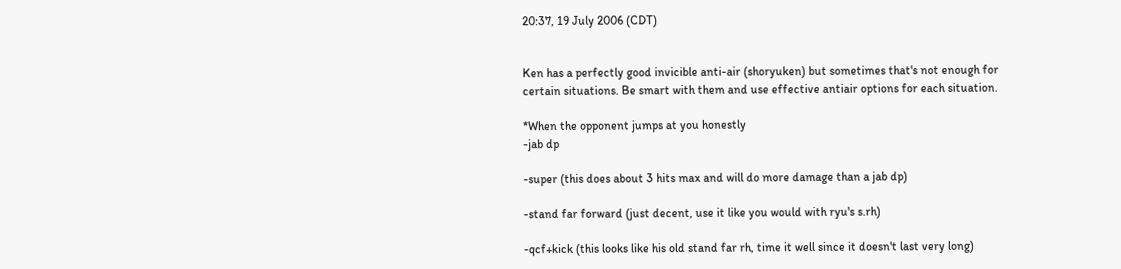20:37, 19 July 2006 (CDT)


Ken has a perfectly good invicible anti-air (shoryuken) but sometimes that's not enough for certain situations. Be smart with them and use effective antiair options for each situation.

*When the opponent jumps at you honestly
-jab dp

-super (this does about 3 hits max and will do more damage than a jab dp)

-stand far forward (just decent, use it like you would with ryu's s.rh)

-qcf+kick (this looks like his old stand far rh, time it well since it doesn't last very long)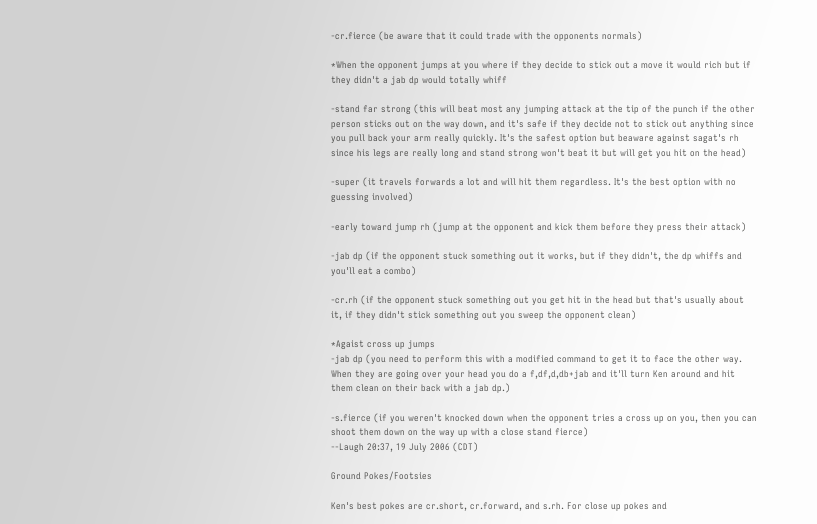-cr.fierce (be aware that it could trade with the opponents normals)

*When the opponent jumps at you where if they decide to stick out a move it would rich but if they didn't a jab dp would totally whiff

-stand far strong (this will beat most any jumping attack at the tip of the punch if the other person sticks out on the way down, and it's safe if they decide not to stick out anything since you pull back your arm really quickly. It's the safest option but beaware against sagat's rh since his legs are really long and stand strong won't beat it but will get you hit on the head)

-super (it travels forwards a lot and will hit them regardless. It's the best option with no guessing involved)

-early toward jump rh (jump at the opponent and kick them before they press their attack)

-jab dp (if the opponent stuck something out it works, but if they didn't, the dp whiffs and you'll eat a combo)

-cr.rh (if the opponent stuck something out you get hit in the head but that's usually about it, if they didn't stick something out you sweep the opponent clean)

*Agaist cross up jumps
-jab dp (you need to perform this with a modified command to get it to face the other way. When they are going over your head you do a f,df,d,db+jab and it'll turn Ken around and hit them clean on their back with a jab dp.)

-s.fierce (if you weren't knocked down when the opponent tries a cross up on you, then you can shoot them down on the way up with a close stand fierce)
--Laugh 20:37, 19 July 2006 (CDT)

Ground Pokes/Footsies

Ken's best pokes are cr.short, cr.forward, and s.rh. For close up pokes and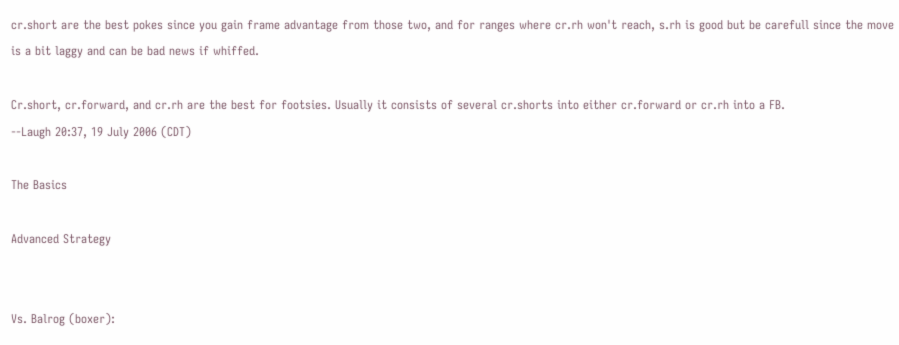cr.short are the best pokes since you gain frame advantage from those two, and for ranges where cr.rh won't reach, s.rh is good but be carefull since the move is a bit laggy and can be bad news if whiffed.

Cr.short, cr.forward, and cr.rh are the best for footsies. Usually it consists of several cr.shorts into either cr.forward or cr.rh into a FB.
--Laugh 20:37, 19 July 2006 (CDT)

The Basics

Advanced Strategy


Vs. Balrog (boxer):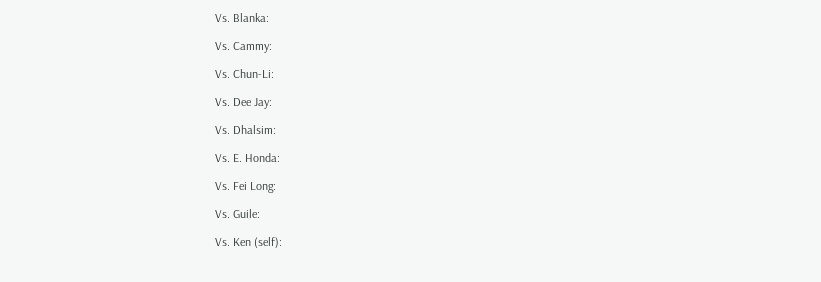Vs. Blanka:

Vs. Cammy:

Vs. Chun-Li:

Vs. Dee Jay:

Vs. Dhalsim:

Vs. E. Honda:

Vs. Fei Long:

Vs. Guile:

Vs. Ken (self):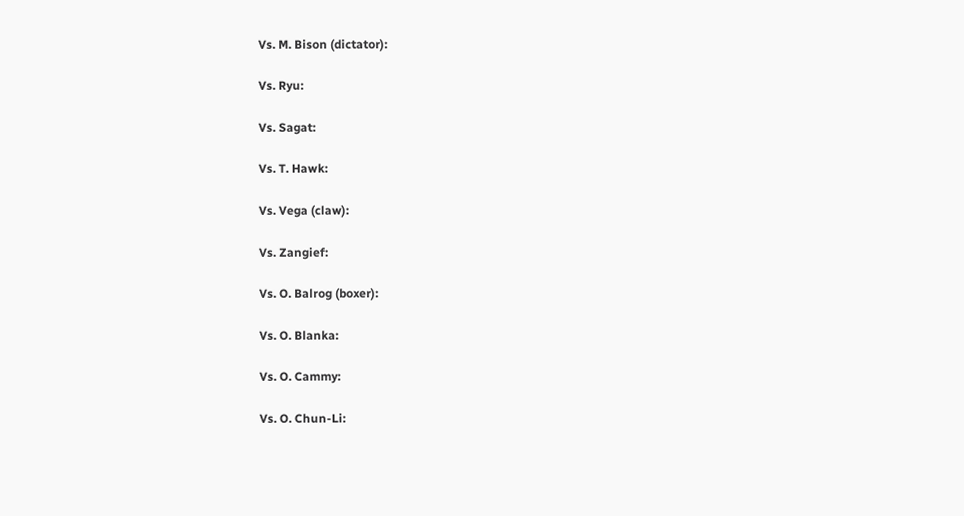Vs. M. Bison (dictator):

Vs. Ryu:

Vs. Sagat:

Vs. T. Hawk:

Vs. Vega (claw):

Vs. Zangief:

Vs. O. Balrog (boxer):

Vs. O. Blanka:

Vs. O. Cammy:

Vs. O. Chun-Li: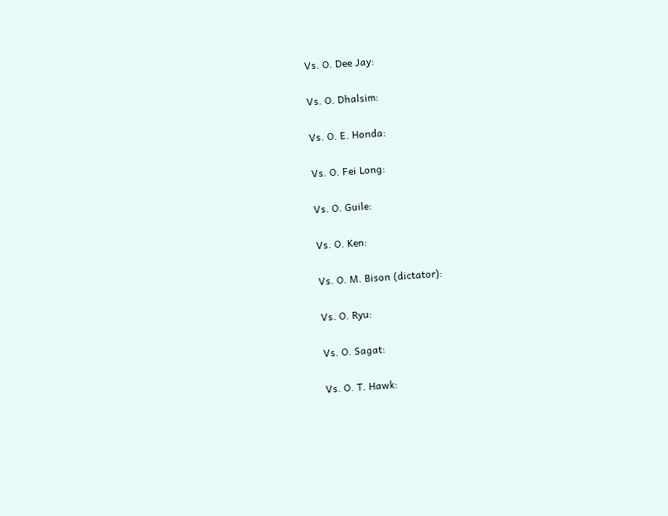Vs. O. Dee Jay:

Vs. O. Dhalsim:

Vs. O. E. Honda:

Vs. O. Fei Long:

Vs. O. Guile:

Vs. O. Ken:

Vs. O. M. Bison (dictator):

Vs. O. Ryu:

Vs. O. Sagat:

Vs. O. T. Hawk: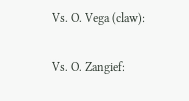Vs. O. Vega (claw):

Vs. O. Zangief: